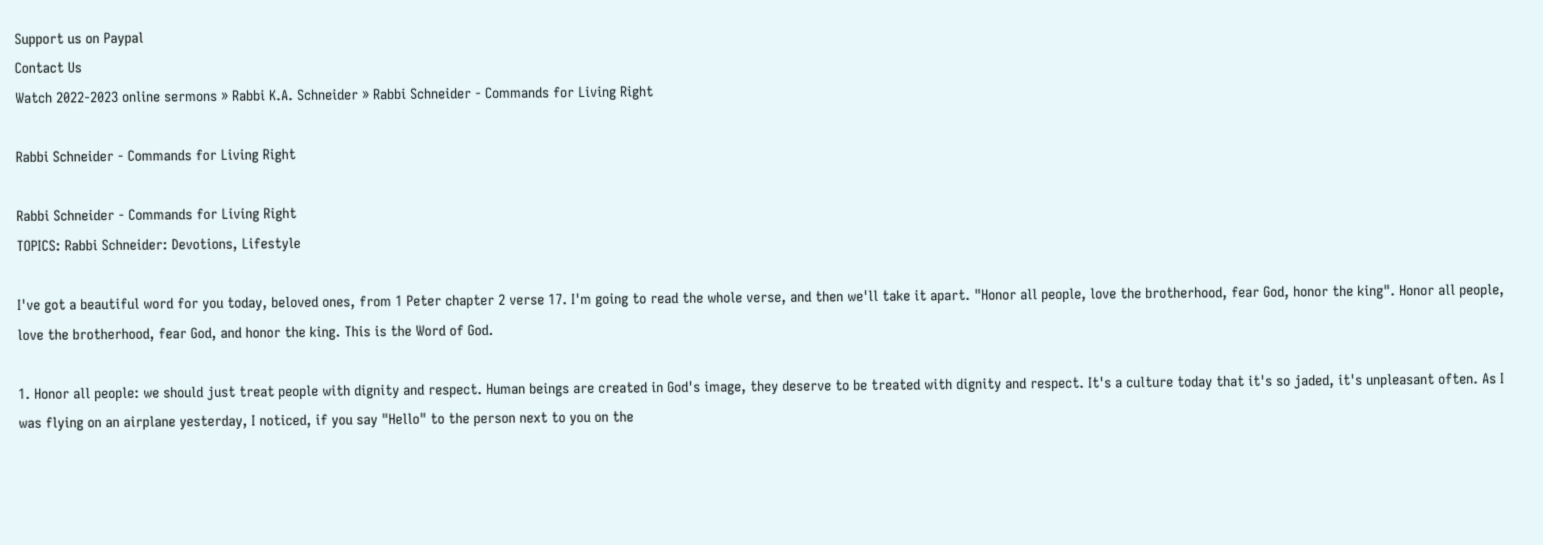Support us on Paypal
Contact Us
Watch 2022-2023 online sermons » Rabbi K.A. Schneider » Rabbi Schneider - Commands for Living Right

Rabbi Schneider - Commands for Living Right

Rabbi Schneider - Commands for Living Right
TOPICS: Rabbi Schneider: Devotions, Lifestyle

I've got a beautiful word for you today, beloved ones, from 1 Peter chapter 2 verse 17. I'm going to read the whole verse, and then we'll take it apart. "Honor all people, love the brotherhood, fear God, honor the king". Honor all people, love the brotherhood, fear God, and honor the king. This is the Word of God.

1. Honor all people: we should just treat people with dignity and respect. Human beings are created in God's image, they deserve to be treated with dignity and respect. It's a culture today that it's so jaded, it's unpleasant often. As I was flying on an airplane yesterday, I noticed, if you say "Hello" to the person next to you on the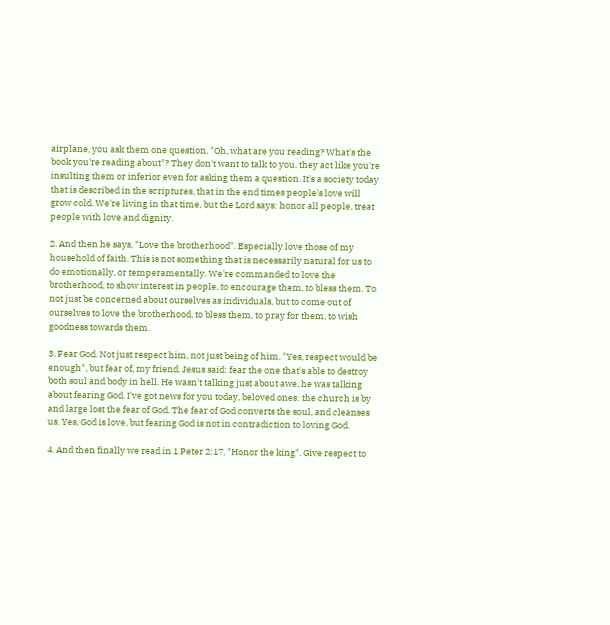airplane, you ask them one question, "Oh, what are you reading? What's the book you're reading about"? They don't want to talk to you, they act like you're insulting them or inferior even for asking them a question. It's a society today that is described in the scriptures, that in the end times people's love will grow cold. We're living in that time, but the Lord says: honor all people, treat people with love and dignity.

2. And then he says, "Love the brotherhood". Especially love those of my household of faith. This is not something that is necessarily natural for us to do emotionally, or temperamentally. We're commanded to love the brotherhood, to show interest in people, to encourage them, to bless them. To not just be concerned about ourselves as individuals, but to come out of ourselves to love the brotherhood, to bless them, to pray for them, to wish goodness towards them.

3. Fear God. Not just respect him, not just being of him, "Yes, respect would be enough", but fear of, my friend. Jesus said: fear the one that's able to destroy both soul and body in hell. He wasn't talking just about awe, he was talking about fearing God. I've got news for you today, beloved ones: the church is by and large lost the fear of God. The fear of God converts the soul, and cleanses us. Yes, God is love, but fearing God is not in contradiction to loving God.

4. And then finally we read in 1 Peter 2:17, "Honor the king". Give respect to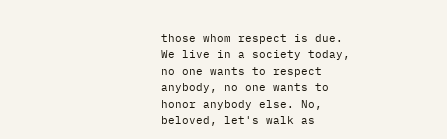those whom respect is due. We live in a society today, no one wants to respect anybody, no one wants to honor anybody else. No, beloved, let's walk as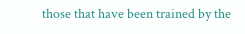those that have been trained by the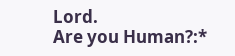Lord.
Are you Human?:*